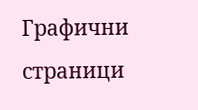Графични страници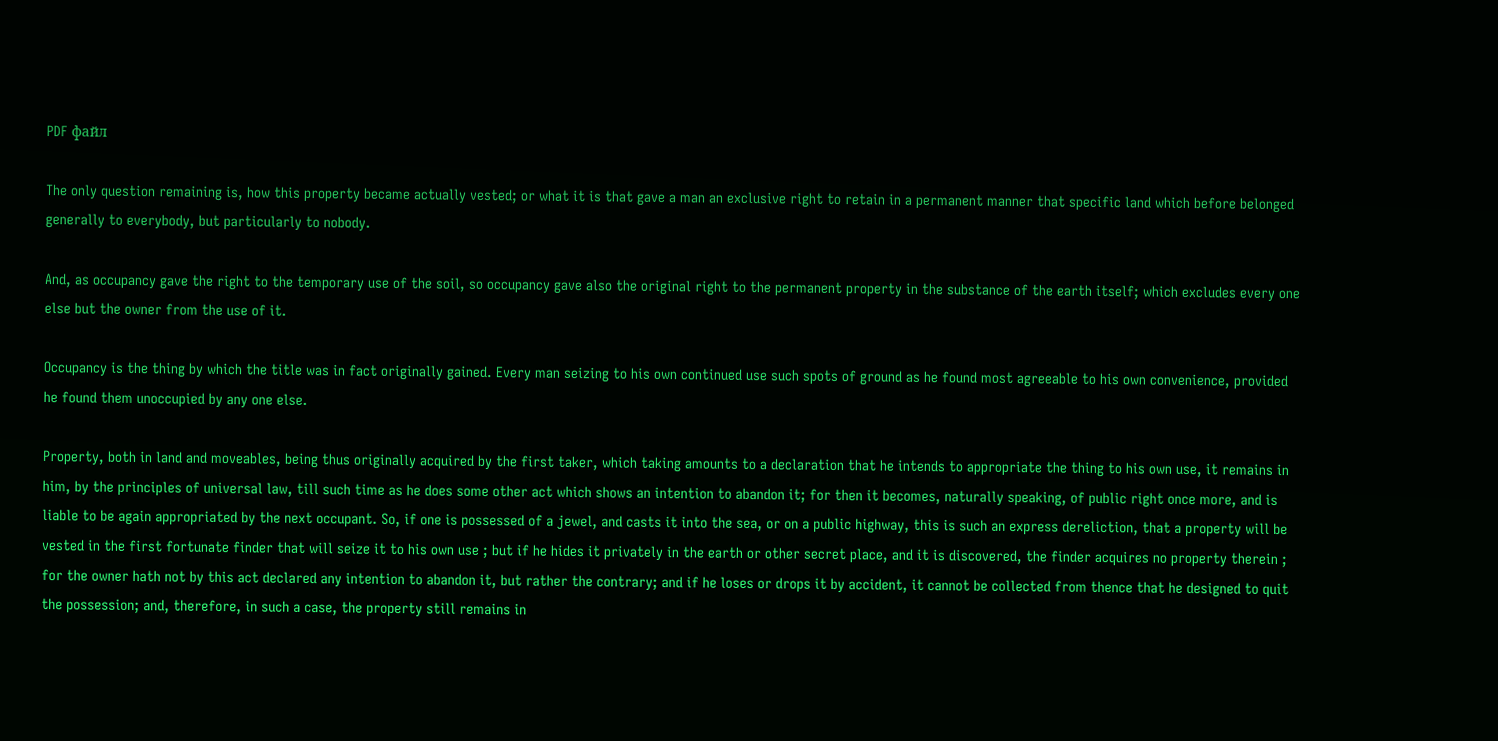PDF файл

The only question remaining is, how this property became actually vested; or what it is that gave a man an exclusive right to retain in a permanent manner that specific land which before belonged generally to everybody, but particularly to nobody.

And, as occupancy gave the right to the temporary use of the soil, so occupancy gave also the original right to the permanent property in the substance of the earth itself; which excludes every one else but the owner from the use of it.

Occupancy is the thing by which the title was in fact originally gained. Every man seizing to his own continued use such spots of ground as he found most agreeable to his own convenience, provided he found them unoccupied by any one else.

Property, both in land and moveables, being thus originally acquired by the first taker, which taking amounts to a declaration that he intends to appropriate the thing to his own use, it remains in him, by the principles of universal law, till such time as he does some other act which shows an intention to abandon it; for then it becomes, naturally speaking, of public right once more, and is liable to be again appropriated by the next occupant. So, if one is possessed of a jewel, and casts it into the sea, or on a public highway, this is such an express dereliction, that a property will be vested in the first fortunate finder that will seize it to his own use ; but if he hides it privately in the earth or other secret place, and it is discovered, the finder acquires no property therein ; for the owner hath not by this act declared any intention to abandon it, but rather the contrary; and if he loses or drops it by accident, it cannot be collected from thence that he designed to quit the possession; and, therefore, in such a case, the property still remains in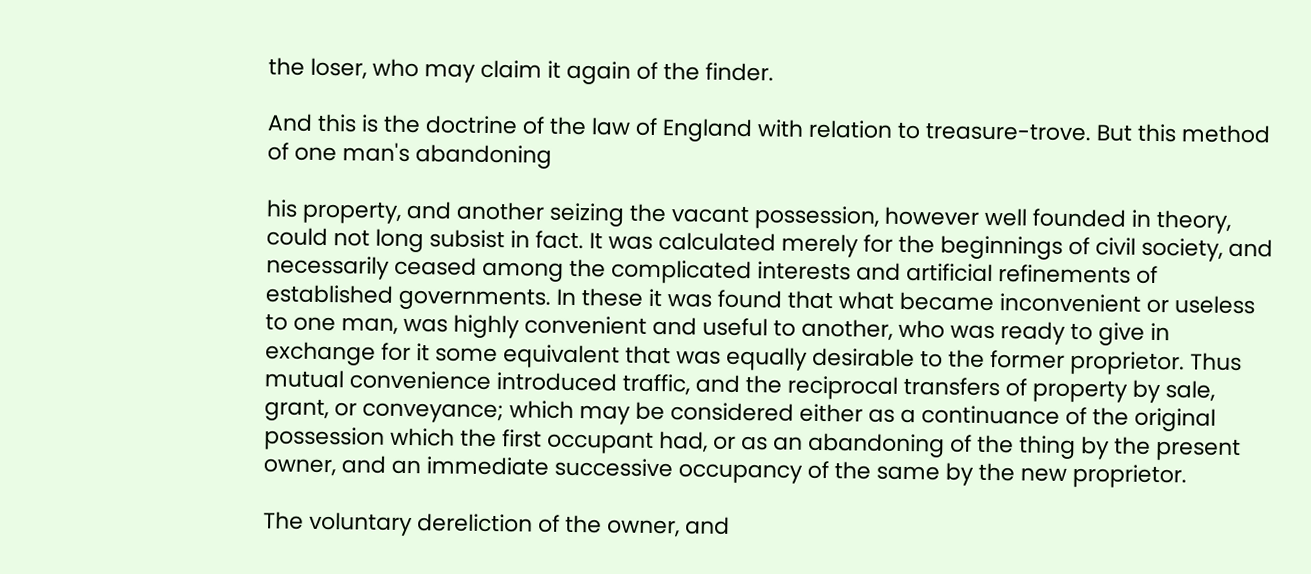the loser, who may claim it again of the finder.

And this is the doctrine of the law of England with relation to treasure-trove. But this method of one man's abandoning

his property, and another seizing the vacant possession, however well founded in theory, could not long subsist in fact. It was calculated merely for the beginnings of civil society, and necessarily ceased among the complicated interests and artificial refinements of established governments. In these it was found that what became inconvenient or useless to one man, was highly convenient and useful to another, who was ready to give in exchange for it some equivalent that was equally desirable to the former proprietor. Thus mutual convenience introduced traffic, and the reciprocal transfers of property by sale, grant, or conveyance; which may be considered either as a continuance of the original possession which the first occupant had, or as an abandoning of the thing by the present owner, and an immediate successive occupancy of the same by the new proprietor.

The voluntary dereliction of the owner, and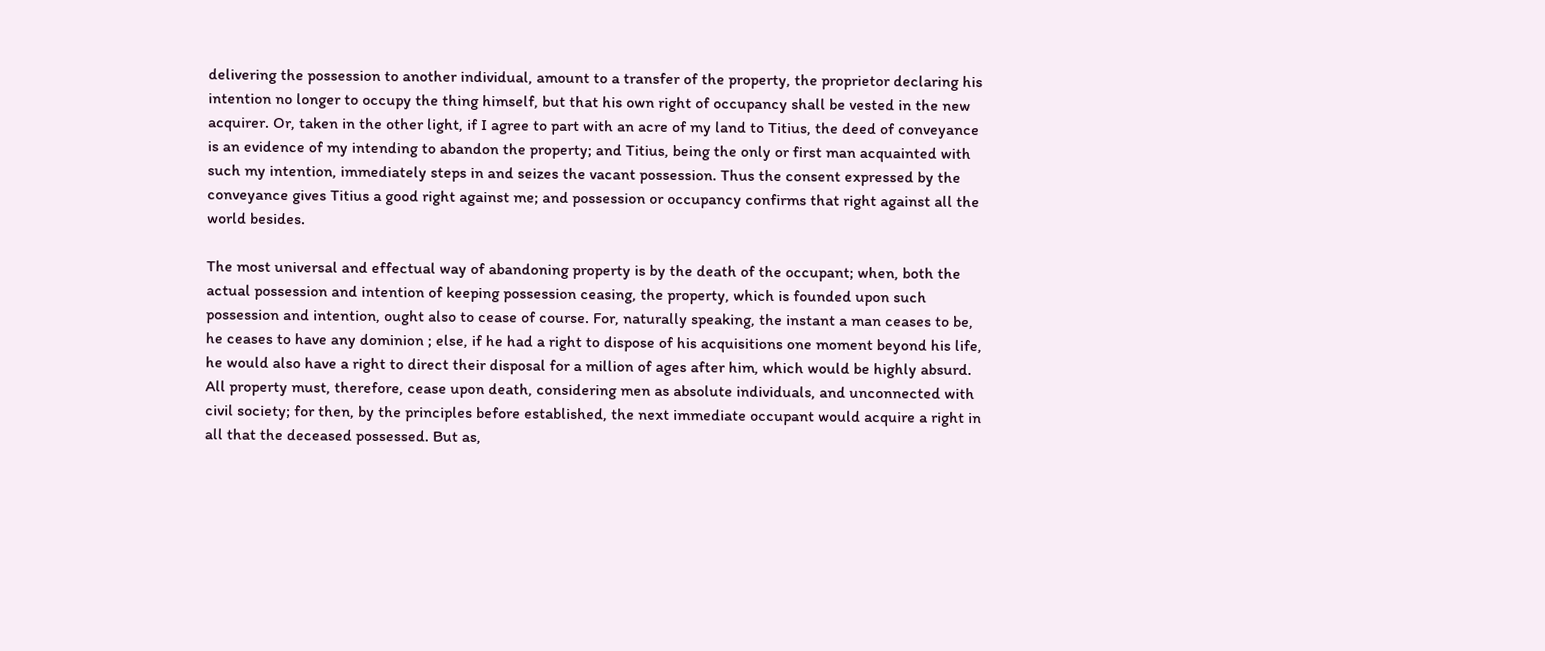delivering the possession to another individual, amount to a transfer of the property, the proprietor declaring his intention no longer to occupy the thing himself, but that his own right of occupancy shall be vested in the new acquirer. Or, taken in the other light, if I agree to part with an acre of my land to Titius, the deed of conveyance is an evidence of my intending to abandon the property; and Titius, being the only or first man acquainted with such my intention, immediately steps in and seizes the vacant possession. Thus the consent expressed by the conveyance gives Titius a good right against me; and possession or occupancy confirms that right against all the world besides.

The most universal and effectual way of abandoning property is by the death of the occupant; when, both the actual possession and intention of keeping possession ceasing, the property, which is founded upon such possession and intention, ought also to cease of course. For, naturally speaking, the instant a man ceases to be, he ceases to have any dominion ; else, if he had a right to dispose of his acquisitions one moment beyond his life, he would also have a right to direct their disposal for a million of ages after him, which would be highly absurd. All property must, therefore, cease upon death, considering men as absolute individuals, and unconnected with civil society; for then, by the principles before established, the next immediate occupant would acquire a right in all that the deceased possessed. But as,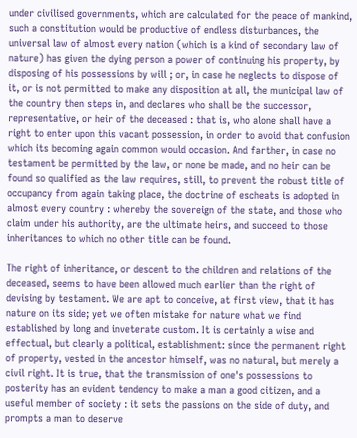under civilised governments, which are calculated for the peace of mankind, such a constitution would be productive of endless disturbances, the universal law of almost every nation (which is a kind of secondary law of nature) has given the dying person a power of continuing his property, by disposing of his possessions by will ; or, in case he neglects to dispose of it, or is not permitted to make any disposition at all, the municipal law of the country then steps in, and declares who shall be the successor, representative, or heir of the deceased : that is, who alone shall have a right to enter upon this vacant possession, in order to avoid that confusion which its becoming again common would occasion. And farther, in case no testament be permitted by the law, or none be made, and no heir can be found so qualified as the law requires, still, to prevent the robust title of occupancy from again taking place, the doctrine of escheats is adopted in almost every country : whereby the sovereign of the state, and those who claim under his authority, are the ultimate heirs, and succeed to those inheritances to which no other title can be found.

The right of inheritance, or descent to the children and relations of the deceased, seems to have been allowed much earlier than the right of devising by testament. We are apt to conceive, at first view, that it has nature on its side; yet we often mistake for nature what we find established by long and inveterate custom. It is certainly a wise and effectual, but clearly a political, establishment: since the permanent right of property, vested in the ancestor himself, was no natural, but merely a civil right. It is true, that the transmission of one's possessions to posterity has an evident tendency to make a man a good citizen, and a useful member of society : it sets the passions on the side of duty, and prompts a man to deserve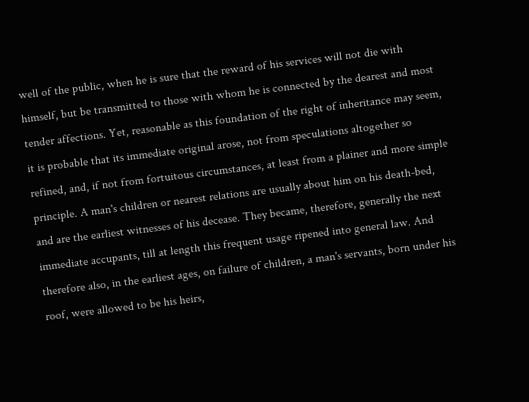well of the public, when he is sure that the reward of his services will not die with himself, but be transmitted to those with whom he is connected by the dearest and most tender affections. Yet, reasonable as this foundation of the right of inheritance may seem, it is probable that its immediate original arose, not from speculations altogether so refined, and, if not from fortuitous circumstances, at least from a plainer and more simple principle. A man's children or nearest relations are usually about him on his death-bed, and are the earliest witnesses of his decease. They became, therefore, generally the next immediate accupants, till at length this frequent usage ripened into general law. And therefore also, in the earliest ages, on failure of children, a man's servants, born under his roof, were allowed to be his heirs,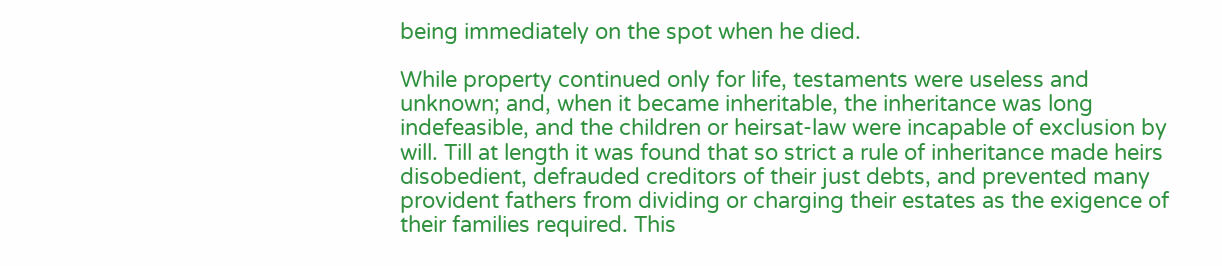being immediately on the spot when he died.

While property continued only for life, testaments were useless and unknown; and, when it became inheritable, the inheritance was long indefeasible, and the children or heirsat-law were incapable of exclusion by will. Till at length it was found that so strict a rule of inheritance made heirs disobedient, defrauded creditors of their just debts, and prevented many provident fathers from dividing or charging their estates as the exigence of their families required. This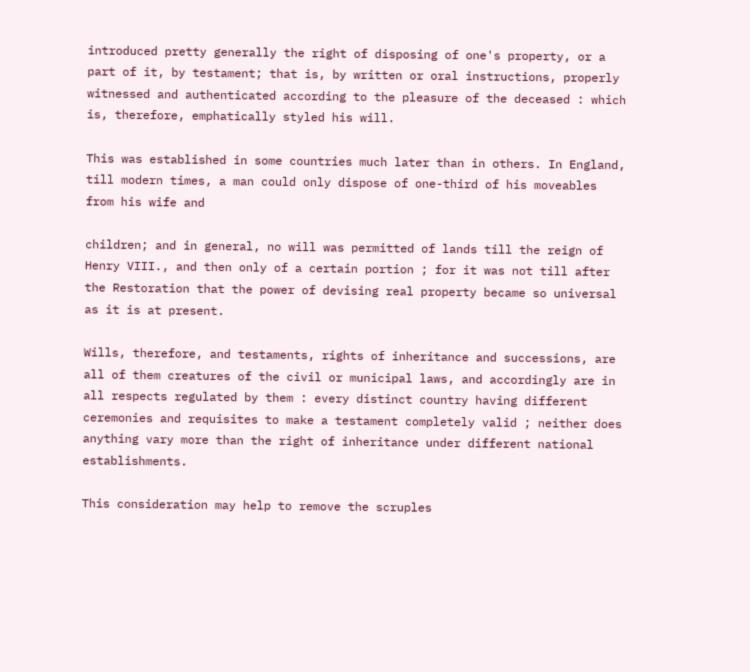introduced pretty generally the right of disposing of one's property, or a part of it, by testament; that is, by written or oral instructions, properly witnessed and authenticated according to the pleasure of the deceased : which is, therefore, emphatically styled his will.

This was established in some countries much later than in others. In England, till modern times, a man could only dispose of one-third of his moveables from his wife and

children; and in general, no will was permitted of lands till the reign of Henry VIII., and then only of a certain portion ; for it was not till after the Restoration that the power of devising real property became so universal as it is at present.

Wills, therefore, and testaments, rights of inheritance and successions, are all of them creatures of the civil or municipal laws, and accordingly are in all respects regulated by them : every distinct country having different ceremonies and requisites to make a testament completely valid ; neither does anything vary more than the right of inheritance under different national establishments.

This consideration may help to remove the scruples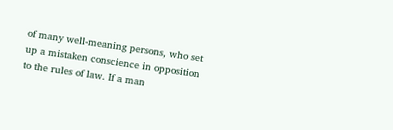of many well-meaning persons, who set up a mistaken conscience in opposition to the rules of law. If a man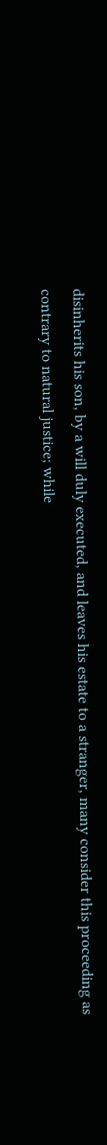disinherits his son, by a will duly executed, and leaves his estate to a stranger, many consider this proceeding as contrary to natural justice; while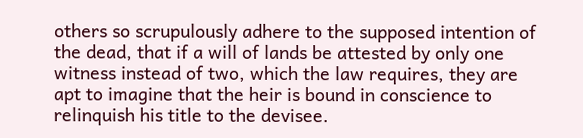others so scrupulously adhere to the supposed intention of the dead, that if a will of lands be attested by only one witness instead of two, which the law requires, they are apt to imagine that the heir is bound in conscience to relinquish his title to the devisee.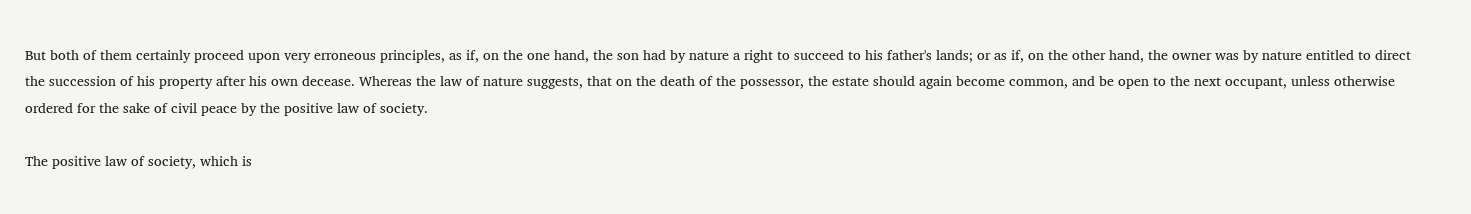But both of them certainly proceed upon very erroneous principles, as if, on the one hand, the son had by nature a right to succeed to his father's lands; or as if, on the other hand, the owner was by nature entitled to direct the succession of his property after his own decease. Whereas the law of nature suggests, that on the death of the possessor, the estate should again become common, and be open to the next occupant, unless otherwise ordered for the sake of civil peace by the positive law of society.

The positive law of society, which is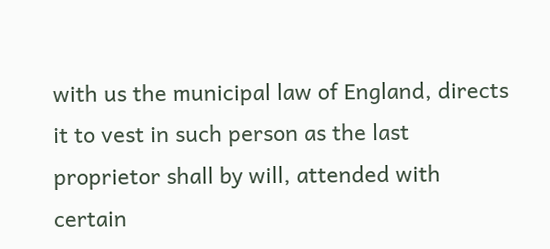with us the municipal law of England, directs it to vest in such person as the last proprietor shall by will, attended with certain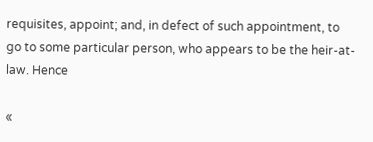requisites, appoint; and, in defect of such appointment, to go to some particular person, who appears to be the heir-at-law. Hence

«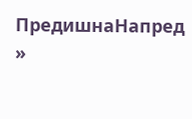ПредишнаНапред »